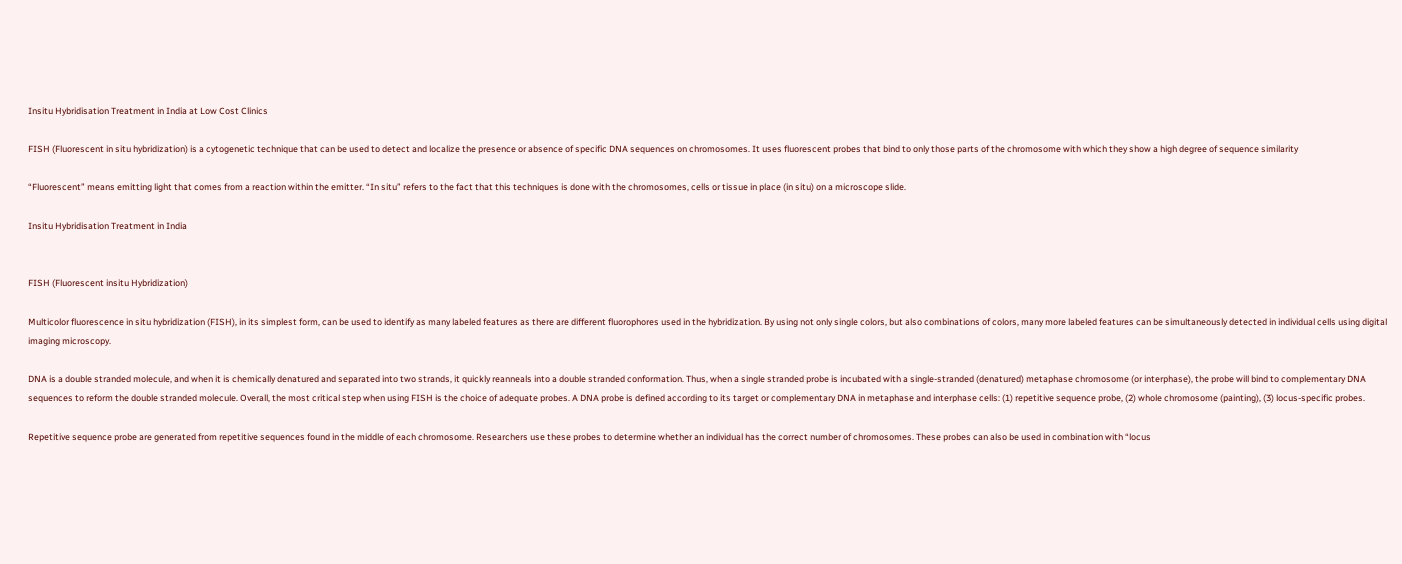Insitu Hybridisation Treatment in India at Low Cost Clinics

FISH (Fluorescent in situ hybridization) is a cytogenetic technique that can be used to detect and localize the presence or absence of specific DNA sequences on chromosomes. It uses fluorescent probes that bind to only those parts of the chromosome with which they show a high degree of sequence similarity

“Fluorescent” means emitting light that comes from a reaction within the emitter. “In situ” refers to the fact that this techniques is done with the chromosomes, cells or tissue in place (in situ) on a microscope slide.

Insitu Hybridisation Treatment in India


FISH (Fluorescent insitu Hybridization)

Multicolor fluorescence in situ hybridization (FISH), in its simplest form, can be used to identify as many labeled features as there are different fluorophores used in the hybridization. By using not only single colors, but also combinations of colors, many more labeled features can be simultaneously detected in individual cells using digital imaging microscopy.

DNA is a double stranded molecule, and when it is chemically denatured and separated into two strands, it quickly reanneals into a double stranded conformation. Thus, when a single stranded probe is incubated with a single-stranded (denatured) metaphase chromosome (or interphase), the probe will bind to complementary DNA sequences to reform the double stranded molecule. Overall, the most critical step when using FISH is the choice of adequate probes. A DNA probe is defined according to its target or complementary DNA in metaphase and interphase cells: (1) repetitive sequence probe, (2) whole chromosome (painting), (3) locus-specific probes.

Repetitive sequence probe are generated from repetitive sequences found in the middle of each chromosome. Researchers use these probes to determine whether an individual has the correct number of chromosomes. These probes can also be used in combination with “locus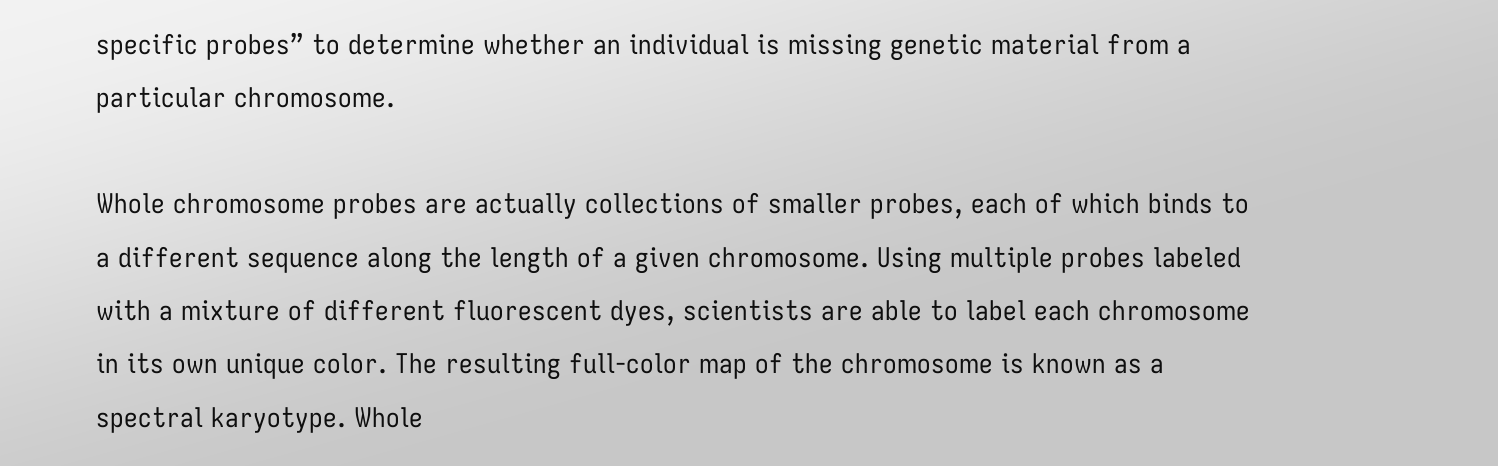specific probes” to determine whether an individual is missing genetic material from a particular chromosome.

Whole chromosome probes are actually collections of smaller probes, each of which binds to a different sequence along the length of a given chromosome. Using multiple probes labeled with a mixture of different fluorescent dyes, scientists are able to label each chromosome in its own unique color. The resulting full-color map of the chromosome is known as a spectral karyotype. Whole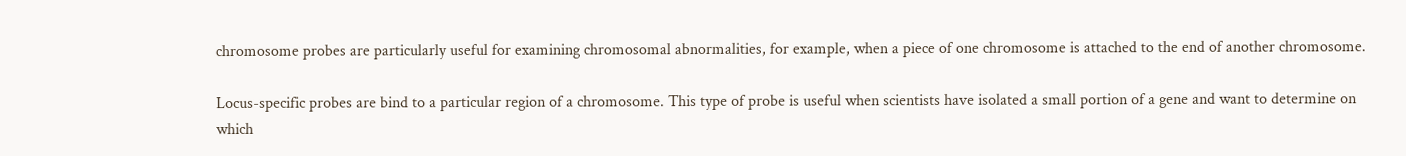chromosome probes are particularly useful for examining chromosomal abnormalities, for example, when a piece of one chromosome is attached to the end of another chromosome.

Locus-specific probes are bind to a particular region of a chromosome. This type of probe is useful when scientists have isolated a small portion of a gene and want to determine on which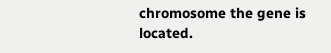chromosome the gene is located.